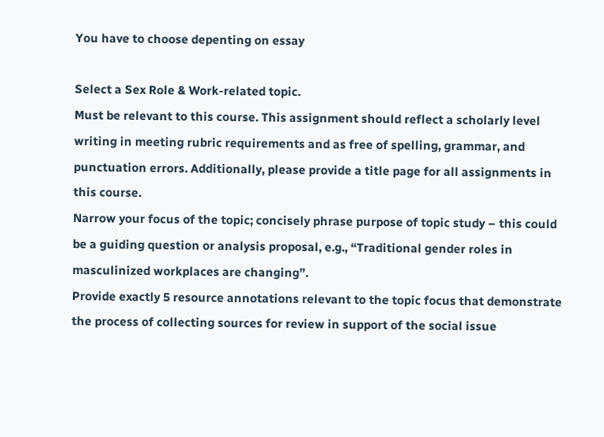You have to choose depenting on essay

Select a Sex Role & Work-related topic.
Must be relevant to this course. This assignment should reflect a scholarly level writing in meeting rubric requirements and as free of spelling, grammar, and punctuation errors. Additionally, please provide a title page for all assignments in this course.
Narrow your focus of the topic; concisely phrase purpose of topic study – this could be a guiding question or analysis proposal, e.g., “Traditional gender roles in masculinized workplaces are changing”.
Provide exactly 5 resource annotations relevant to the topic focus that demonstrate the process of collecting sources for review in support of the social issue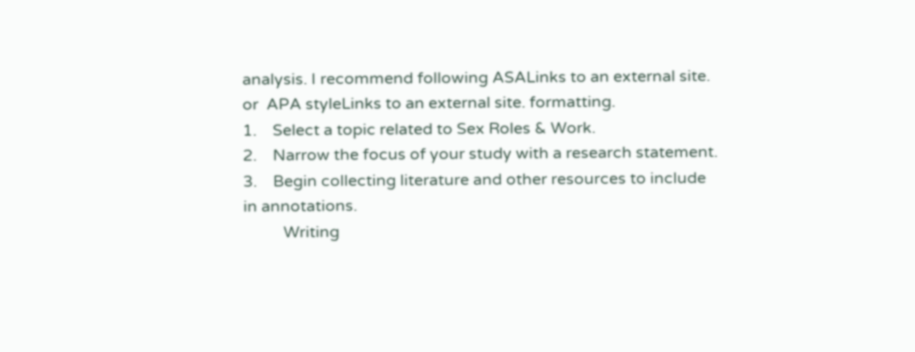analysis. I recommend following ASALinks to an external site. or  APA styleLinks to an external site. formatting.
1.    Select a topic related to Sex Roles & Work.
2.    Narrow the focus of your study with a research statement.
3.    Begin collecting literature and other resources to include in annotations.
          Writing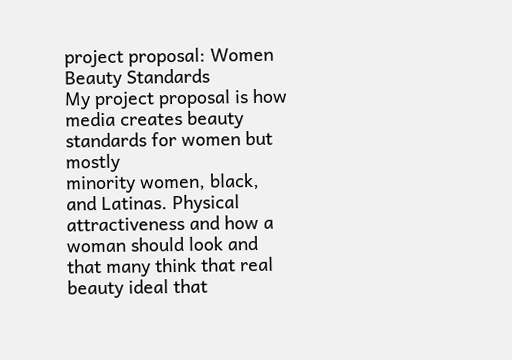project proposal: Women Beauty Standards
My project proposal is how media creates beauty standards for women but mostly
minority women, black, and Latinas. Physical attractiveness and how a woman should look and
that many think that real beauty ideal that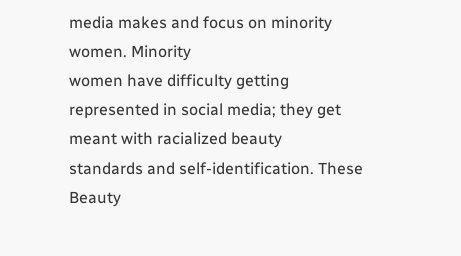media makes and focus on minority women. Minority
women have difficulty getting represented in social media; they get meant with racialized beauty
standards and self-identification. These Beauty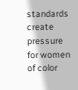standards create pressure for women of color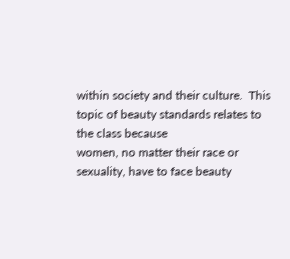within society and their culture.  This topic of beauty standards relates to the class because
women, no matter their race or sexuality, have to face beauty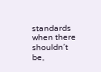standards when there shouldn’t be,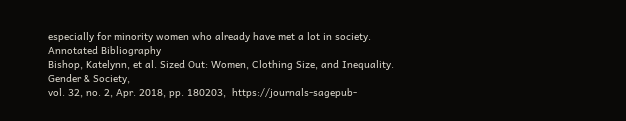especially for minority women who already have met a lot in society.
Annotated Bibliography
Bishop, Katelynn, et al. Sized Out: Women, Clothing Size, and Inequality. Gender & Society,
vol. 32, no. 2, Apr. 2018, pp. 180203,  https://journals-sagepub-